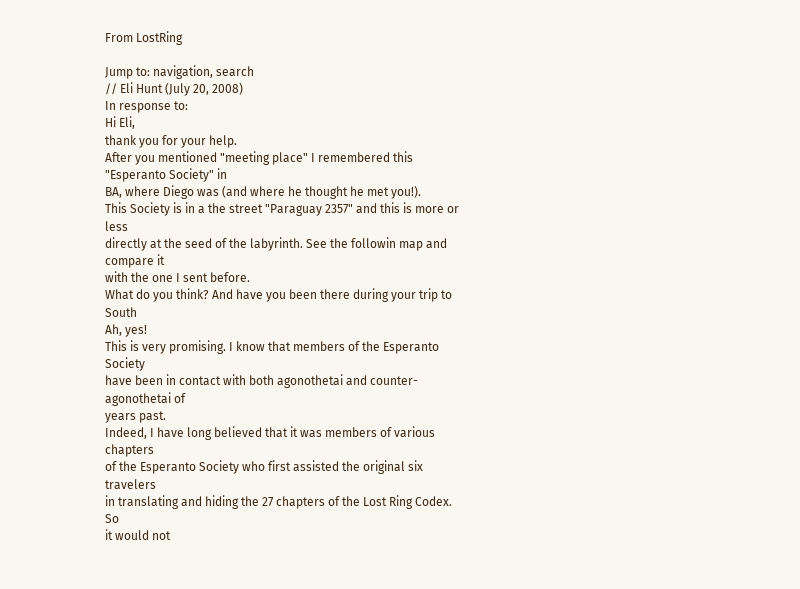From LostRing

Jump to: navigation, search
// Eli Hunt (July 20, 2008)
In response to:
Hi Eli,
thank you for your help.
After you mentioned "meeting place" I remembered this "Esperanto Society" in
BA, where Diego was (and where he thought he met you!).
This Society is in a the street "Paraguay 2357" and this is more or less
directly at the seed of the labyrinth. See the followin map and compare it
with the one I sent before.
What do you think? And have you been there during your trip to South
Ah, yes!
This is very promising. I know that members of the Esperanto Society
have been in contact with both agonothetai and counter-agonothetai of
years past.
Indeed, I have long believed that it was members of various chapters
of the Esperanto Society who first assisted the original six travelers
in translating and hiding the 27 chapters of the Lost Ring Codex. So
it would not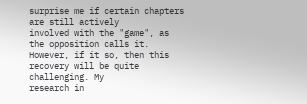surprise me if certain chapters are still actively
involved with the "game", as the opposition calls it.
However, if it so, then this recovery will be quite challenging. My
research in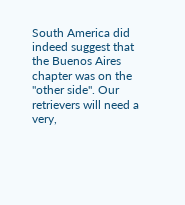South America did indeed suggest that the Buenos Aires
chapter was on the "other side". Our retrievers will need a very,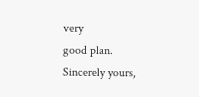very
good plan.
Sincerely yours,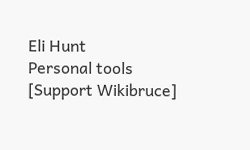Eli Hunt
Personal tools
[Support Wikibruce]